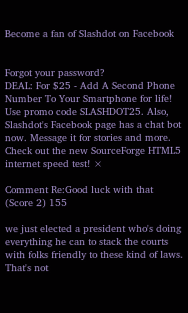Become a fan of Slashdot on Facebook


Forgot your password?
DEAL: For $25 - Add A Second Phone Number To Your Smartphone for life! Use promo code SLASHDOT25. Also, Slashdot's Facebook page has a chat bot now. Message it for stories and more. Check out the new SourceForge HTML5 internet speed test! ×

Comment Re:Good luck with that (Score 2) 155

we just elected a president who's doing everything he can to stack the courts with folks friendly to these kind of laws. That's not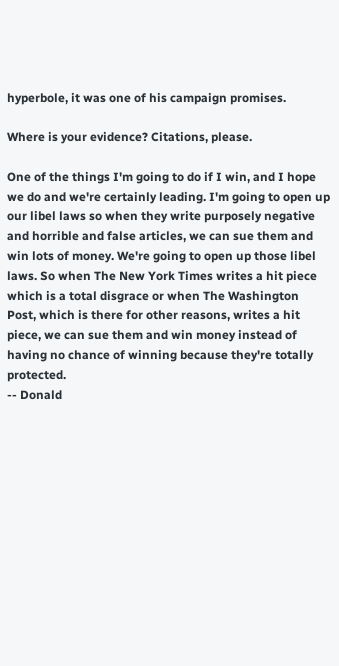hyperbole, it was one of his campaign promises.

Where is your evidence? Citations, please.

One of the things I'm going to do if I win, and I hope we do and we're certainly leading. I'm going to open up our libel laws so when they write purposely negative and horrible and false articles, we can sue them and win lots of money. We're going to open up those libel laws. So when The New York Times writes a hit piece which is a total disgrace or when The Washington Post, which is there for other reasons, writes a hit piece, we can sue them and win money instead of having no chance of winning because they're totally protected.
-- Donald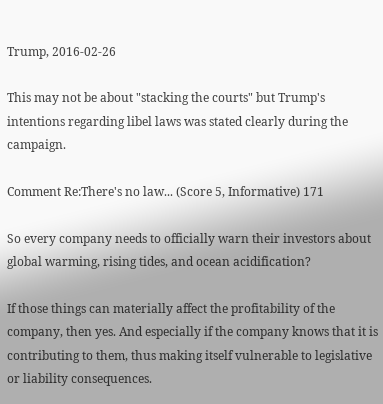Trump, 2016-02-26

This may not be about "stacking the courts" but Trump's intentions regarding libel laws was stated clearly during the campaign.

Comment Re:There's no law... (Score 5, Informative) 171

So every company needs to officially warn their investors about global warming, rising tides, and ocean acidification?

If those things can materially affect the profitability of the company, then yes. And especially if the company knows that it is contributing to them, thus making itself vulnerable to legislative or liability consequences.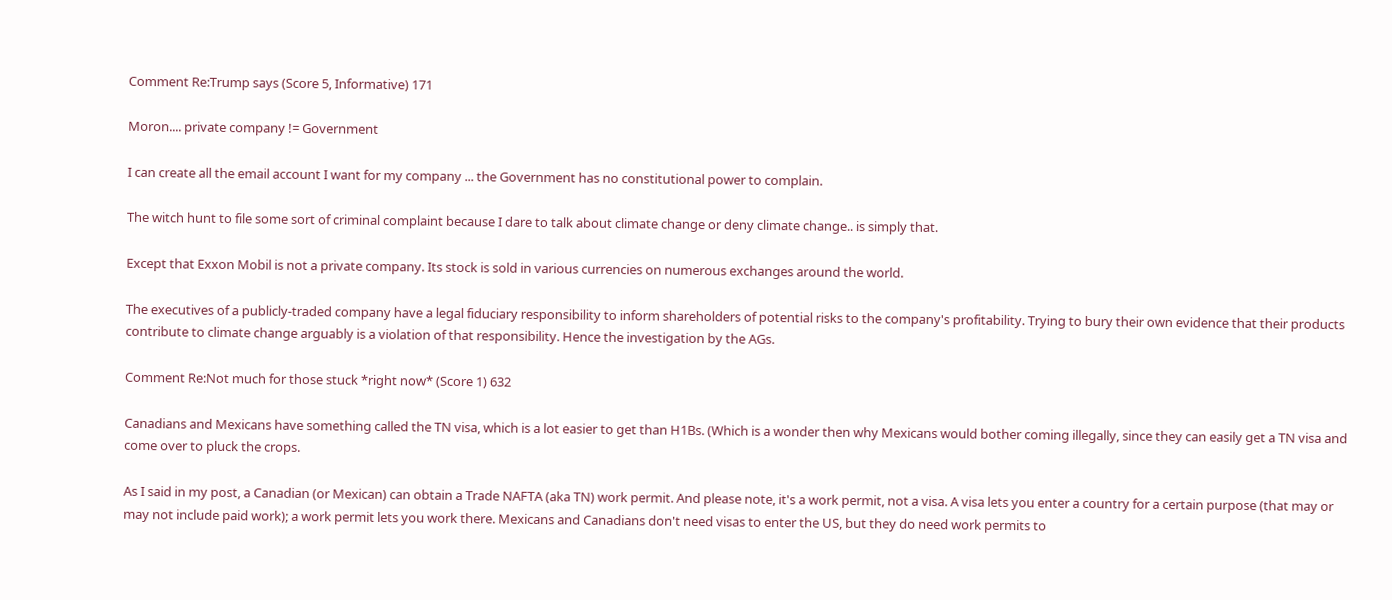Comment Re:Trump says (Score 5, Informative) 171

Moron.... private company != Government

I can create all the email account I want for my company ... the Government has no constitutional power to complain.

The witch hunt to file some sort of criminal complaint because I dare to talk about climate change or deny climate change.. is simply that.

Except that Exxon Mobil is not a private company. Its stock is sold in various currencies on numerous exchanges around the world.

The executives of a publicly-traded company have a legal fiduciary responsibility to inform shareholders of potential risks to the company's profitability. Trying to bury their own evidence that their products contribute to climate change arguably is a violation of that responsibility. Hence the investigation by the AGs.

Comment Re:Not much for those stuck *right now* (Score 1) 632

Canadians and Mexicans have something called the TN visa, which is a lot easier to get than H1Bs. (Which is a wonder then why Mexicans would bother coming illegally, since they can easily get a TN visa and come over to pluck the crops.

As I said in my post, a Canadian (or Mexican) can obtain a Trade NAFTA (aka TN) work permit. And please note, it's a work permit, not a visa. A visa lets you enter a country for a certain purpose (that may or may not include paid work); a work permit lets you work there. Mexicans and Canadians don't need visas to enter the US, but they do need work permits to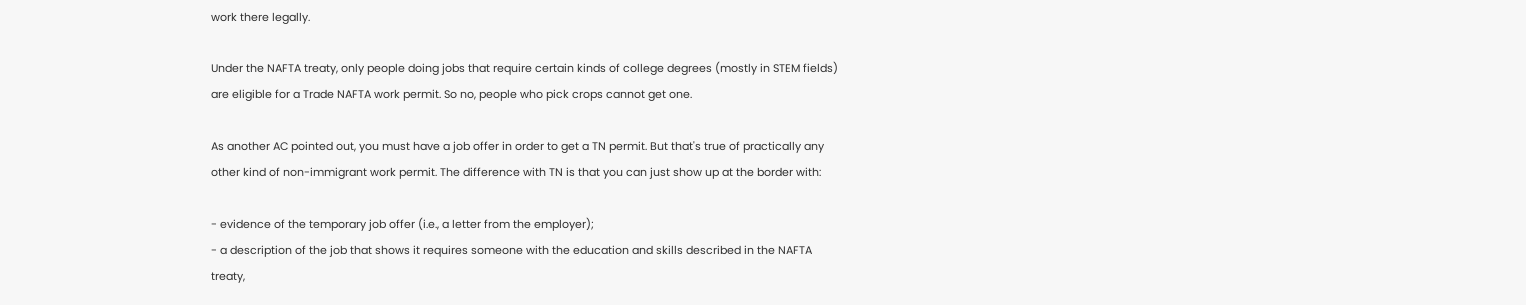work there legally.

Under the NAFTA treaty, only people doing jobs that require certain kinds of college degrees (mostly in STEM fields) are eligible for a Trade NAFTA work permit. So no, people who pick crops cannot get one.

As another AC pointed out, you must have a job offer in order to get a TN permit. But that's true of practically any other kind of non-immigrant work permit. The difference with TN is that you can just show up at the border with:

- evidence of the temporary job offer (i.e., a letter from the employer);
- a description of the job that shows it requires someone with the education and skills described in the NAFTA treaty,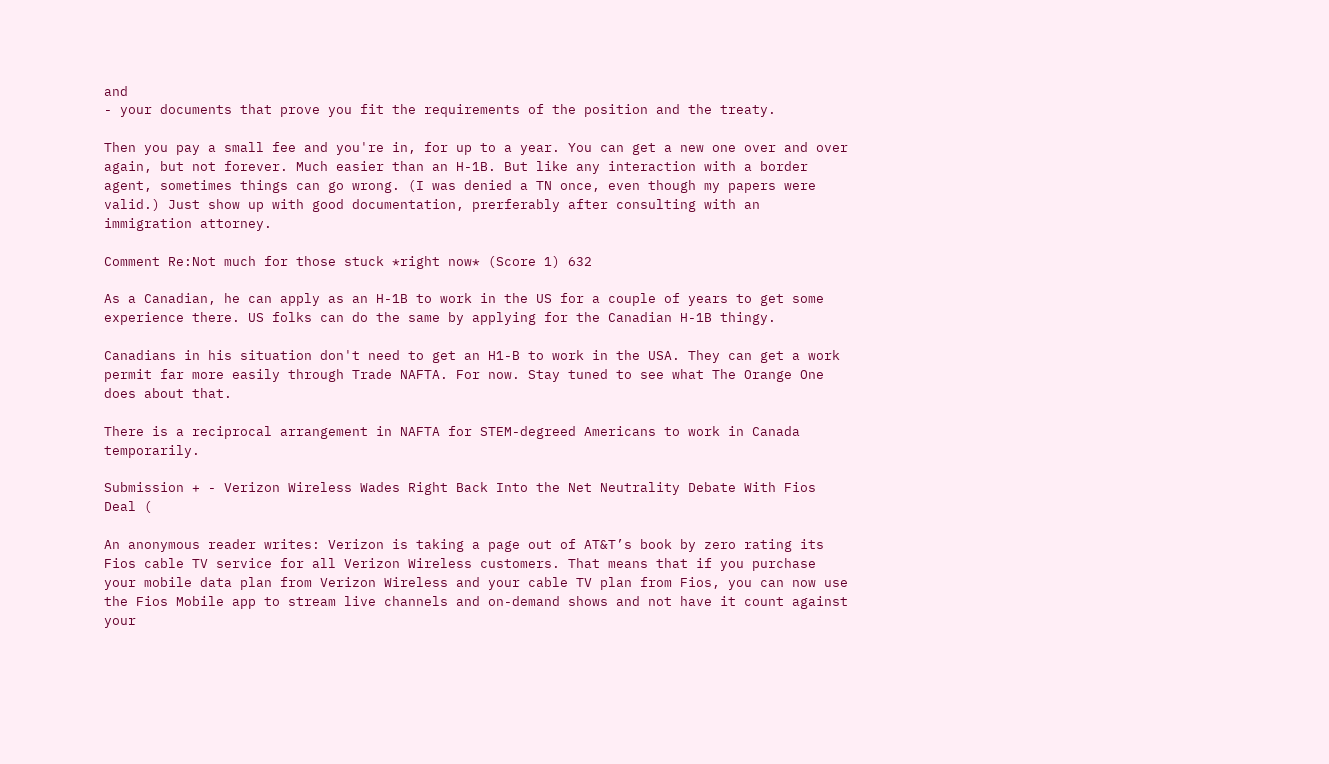and
- your documents that prove you fit the requirements of the position and the treaty.

Then you pay a small fee and you're in, for up to a year. You can get a new one over and over again, but not forever. Much easier than an H-1B. But like any interaction with a border agent, sometimes things can go wrong. (I was denied a TN once, even though my papers were valid.) Just show up with good documentation, prerferably after consulting with an immigration attorney.

Comment Re:Not much for those stuck *right now* (Score 1) 632

As a Canadian, he can apply as an H-1B to work in the US for a couple of years to get some experience there. US folks can do the same by applying for the Canadian H-1B thingy.

Canadians in his situation don't need to get an H1-B to work in the USA. They can get a work permit far more easily through Trade NAFTA. For now. Stay tuned to see what The Orange One does about that.

There is a reciprocal arrangement in NAFTA for STEM-degreed Americans to work in Canada temporarily.

Submission + - Verizon Wireless Wades Right Back Into the Net Neutrality Debate With Fios Deal (

An anonymous reader writes: Verizon is taking a page out of AT&T’s book by zero rating its Fios cable TV service for all Verizon Wireless customers. That means that if you purchase your mobile data plan from Verizon Wireless and your cable TV plan from Fios, you can now use the Fios Mobile app to stream live channels and on-demand shows and not have it count against your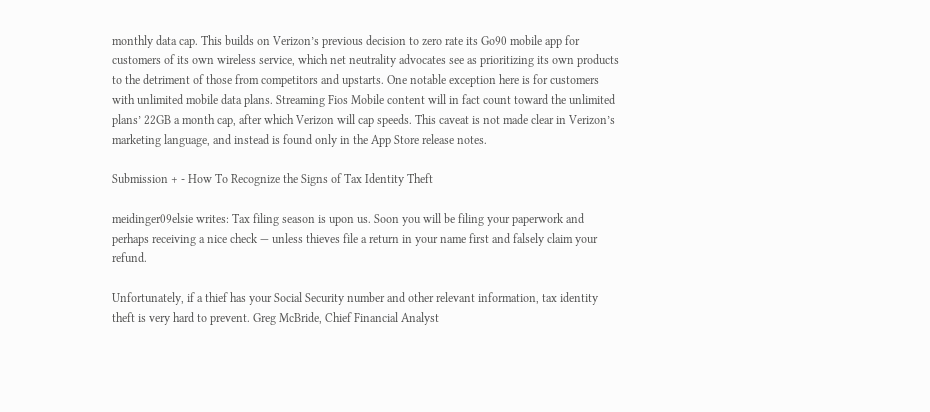monthly data cap. This builds on Verizon’s previous decision to zero rate its Go90 mobile app for customers of its own wireless service, which net neutrality advocates see as prioritizing its own products to the detriment of those from competitors and upstarts. One notable exception here is for customers with unlimited mobile data plans. Streaming Fios Mobile content will in fact count toward the unlimited plans’ 22GB a month cap, after which Verizon will cap speeds. This caveat is not made clear in Verizon’s marketing language, and instead is found only in the App Store release notes.

Submission + - How To Recognize the Signs of Tax Identity Theft

meidinger09elsie writes: Tax filing season is upon us. Soon you will be filing your paperwork and perhaps receiving a nice check — unless thieves file a return in your name first and falsely claim your refund.

Unfortunately, if a thief has your Social Security number and other relevant information, tax identity theft is very hard to prevent. Greg McBride, Chief Financial Analyst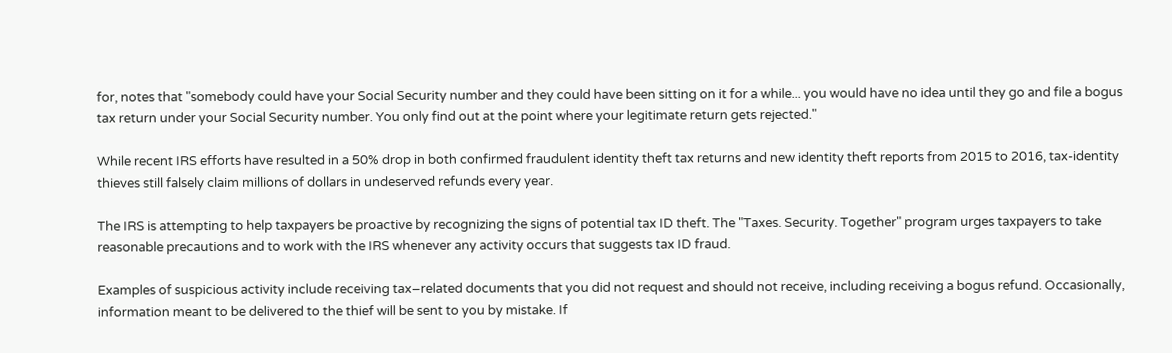for, notes that "somebody could have your Social Security number and they could have been sitting on it for a while... you would have no idea until they go and file a bogus tax return under your Social Security number. You only find out at the point where your legitimate return gets rejected."

While recent IRS efforts have resulted in a 50% drop in both confirmed fraudulent identity theft tax returns and new identity theft reports from 2015 to 2016, tax-identity thieves still falsely claim millions of dollars in undeserved refunds every year.

The IRS is attempting to help taxpayers be proactive by recognizing the signs of potential tax ID theft. The "Taxes. Security. Together" program urges taxpayers to take reasonable precautions and to work with the IRS whenever any activity occurs that suggests tax ID fraud.

Examples of suspicious activity include receiving tax–related documents that you did not request and should not receive, including receiving a bogus refund. Occasionally, information meant to be delivered to the thief will be sent to you by mistake. If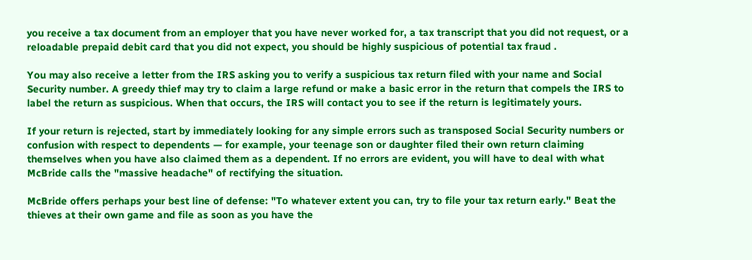you receive a tax document from an employer that you have never worked for, a tax transcript that you did not request, or a reloadable prepaid debit card that you did not expect, you should be highly suspicious of potential tax fraud .

You may also receive a letter from the IRS asking you to verify a suspicious tax return filed with your name and Social Security number. A greedy thief may try to claim a large refund or make a basic error in the return that compels the IRS to label the return as suspicious. When that occurs, the IRS will contact you to see if the return is legitimately yours.

If your return is rejected, start by immediately looking for any simple errors such as transposed Social Security numbers or confusion with respect to dependents — for example, your teenage son or daughter filed their own return claiming themselves when you have also claimed them as a dependent. If no errors are evident, you will have to deal with what McBride calls the "massive headache" of rectifying the situation.

McBride offers perhaps your best line of defense: "To whatever extent you can, try to file your tax return early." Beat the thieves at their own game and file as soon as you have the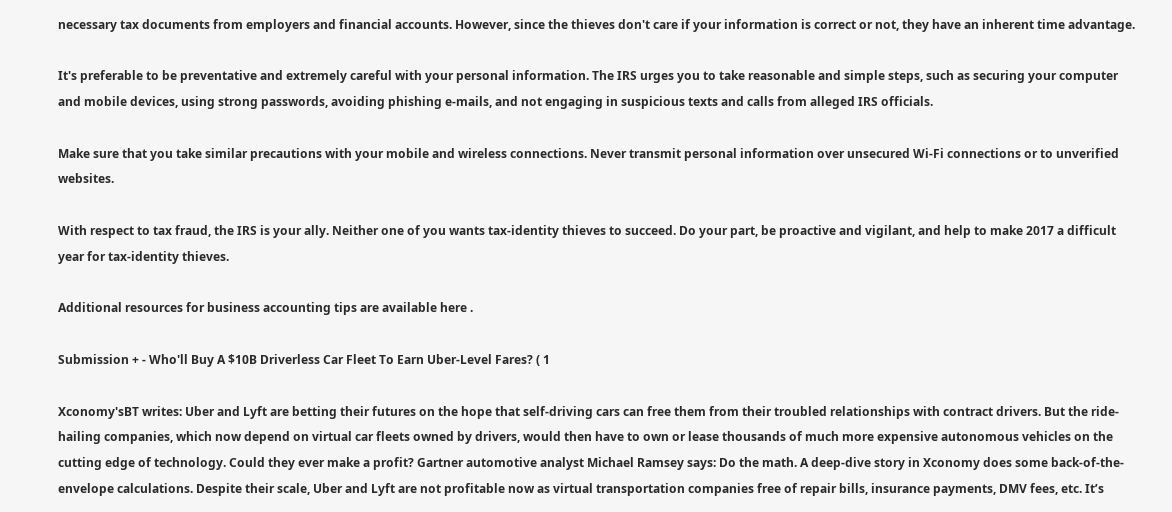necessary tax documents from employers and financial accounts. However, since the thieves don't care if your information is correct or not, they have an inherent time advantage.

It's preferable to be preventative and extremely careful with your personal information. The IRS urges you to take reasonable and simple steps, such as securing your computer and mobile devices, using strong passwords, avoiding phishing e-mails, and not engaging in suspicious texts and calls from alleged IRS officials.

Make sure that you take similar precautions with your mobile and wireless connections. Never transmit personal information over unsecured Wi-Fi connections or to unverified websites.

With respect to tax fraud, the IRS is your ally. Neither one of you wants tax-identity thieves to succeed. Do your part, be proactive and vigilant, and help to make 2017 a difficult year for tax-identity thieves.

Additional resources for business accounting tips are available here .

Submission + - Who'll Buy A $10B Driverless Car Fleet To Earn Uber-Level Fares? ( 1

Xconomy'sBT writes: Uber and Lyft are betting their futures on the hope that self-driving cars can free them from their troubled relationships with contract drivers. But the ride-hailing companies, which now depend on virtual car fleets owned by drivers, would then have to own or lease thousands of much more expensive autonomous vehicles on the cutting edge of technology. Could they ever make a profit? Gartner automotive analyst Michael Ramsey says: Do the math. A deep-dive story in Xconomy does some back-of-the-envelope calculations. Despite their scale, Uber and Lyft are not profitable now as virtual transportation companies free of repair bills, insurance payments, DMV fees, etc. It’s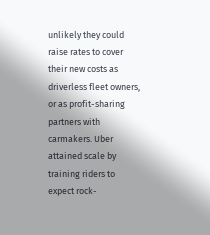unlikely they could raise rates to cover their new costs as driverless fleet owners, or as profit-sharing partners with carmakers. Uber attained scale by training riders to expect rock-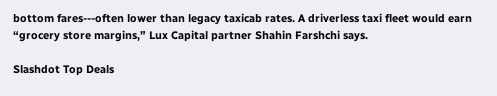bottom fares---often lower than legacy taxicab rates. A driverless taxi fleet would earn “grocery store margins,” Lux Capital partner Shahin Farshchi says.

Slashdot Top Deals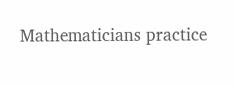Mathematicians practice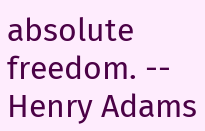absolute freedom. -- Henry Adams